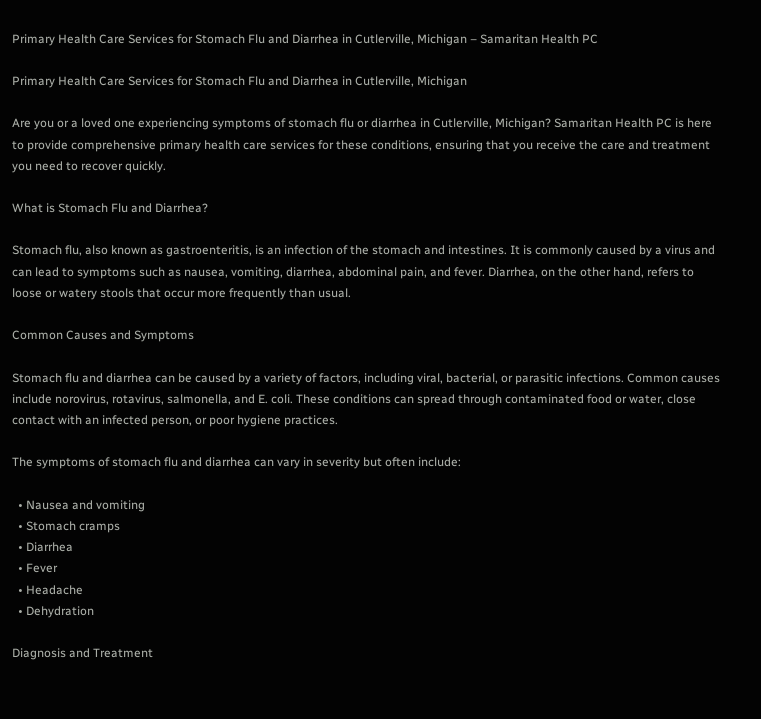Primary Health Care Services for Stomach Flu and Diarrhea in Cutlerville, Michigan – Samaritan Health PC

Primary Health Care Services for Stomach Flu and Diarrhea in Cutlerville, Michigan

Are you or a loved one experiencing symptoms of stomach flu or diarrhea in Cutlerville, Michigan? Samaritan Health PC is here to provide comprehensive primary health care services for these conditions, ensuring that you receive the care and treatment you need to recover quickly.

What is Stomach Flu and Diarrhea?

Stomach flu, also known as gastroenteritis, is an infection of the stomach and intestines. It is commonly caused by a virus and can lead to symptoms such as nausea, vomiting, diarrhea, abdominal pain, and fever. Diarrhea, on the other hand, refers to loose or watery stools that occur more frequently than usual.

Common Causes and Symptoms

Stomach flu and diarrhea can be caused by a variety of factors, including viral, bacterial, or parasitic infections. Common causes include norovirus, rotavirus, salmonella, and E. coli. These conditions can spread through contaminated food or water, close contact with an infected person, or poor hygiene practices.

The symptoms of stomach flu and diarrhea can vary in severity but often include:

  • Nausea and vomiting
  • Stomach cramps
  • Diarrhea
  • Fever
  • Headache
  • Dehydration

Diagnosis and Treatment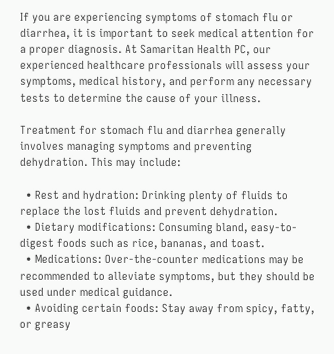If you are experiencing symptoms of stomach flu or diarrhea, it is important to seek medical attention for a proper diagnosis. At Samaritan Health PC, our experienced healthcare professionals will assess your symptoms, medical history, and perform any necessary tests to determine the cause of your illness.

Treatment for stomach flu and diarrhea generally involves managing symptoms and preventing dehydration. This may include:

  • Rest and hydration: Drinking plenty of fluids to replace the lost fluids and prevent dehydration.
  • Dietary modifications: Consuming bland, easy-to-digest foods such as rice, bananas, and toast.
  • Medications: Over-the-counter medications may be recommended to alleviate symptoms, but they should be used under medical guidance.
  • Avoiding certain foods: Stay away from spicy, fatty, or greasy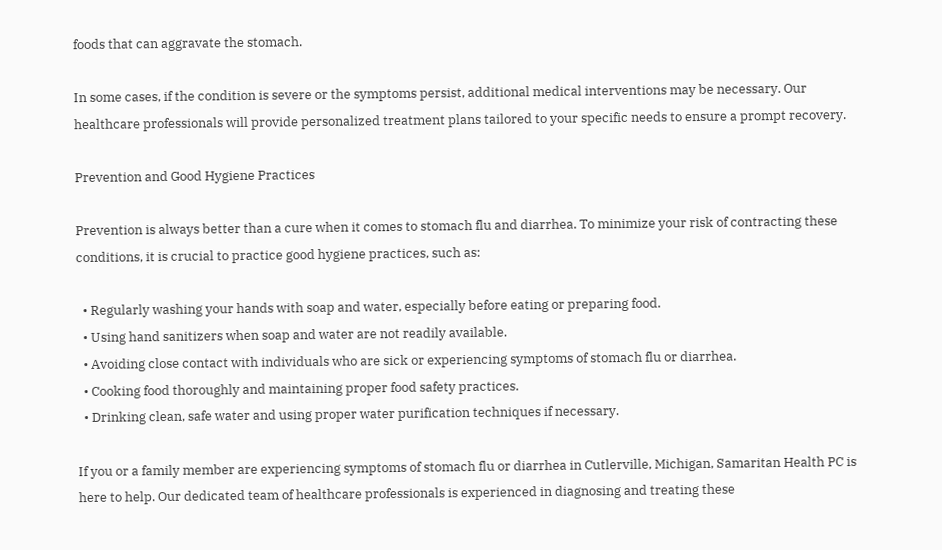foods that can aggravate the stomach.

In some cases, if the condition is severe or the symptoms persist, additional medical interventions may be necessary. Our healthcare professionals will provide personalized treatment plans tailored to your specific needs to ensure a prompt recovery.

Prevention and Good Hygiene Practices

Prevention is always better than a cure when it comes to stomach flu and diarrhea. To minimize your risk of contracting these conditions, it is crucial to practice good hygiene practices, such as:

  • Regularly washing your hands with soap and water, especially before eating or preparing food.
  • Using hand sanitizers when soap and water are not readily available.
  • Avoiding close contact with individuals who are sick or experiencing symptoms of stomach flu or diarrhea.
  • Cooking food thoroughly and maintaining proper food safety practices.
  • Drinking clean, safe water and using proper water purification techniques if necessary.

If you or a family member are experiencing symptoms of stomach flu or diarrhea in Cutlerville, Michigan, Samaritan Health PC is here to help. Our dedicated team of healthcare professionals is experienced in diagnosing and treating these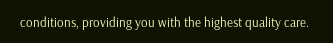conditions, providing you with the highest quality care.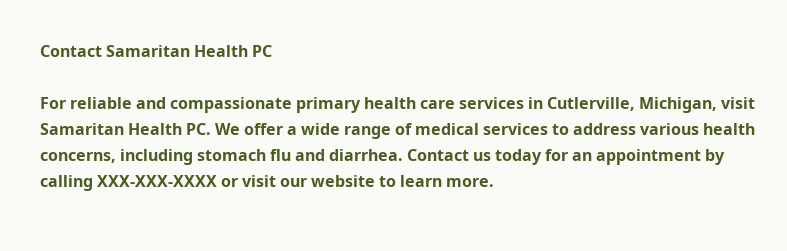Contact Samaritan Health PC

For reliable and compassionate primary health care services in Cutlerville, Michigan, visit Samaritan Health PC. We offer a wide range of medical services to address various health concerns, including stomach flu and diarrhea. Contact us today for an appointment by calling XXX-XXX-XXXX or visit our website to learn more.